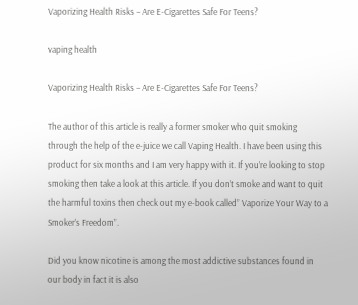Vaporizing Health Risks – Are E-Cigarettes Safe For Teens?

vaping health

Vaporizing Health Risks – Are E-Cigarettes Safe For Teens?

The author of this article is really a former smoker who quit smoking through the help of the e-juice we call Vaping Health. I have been using this product for six months and I am very happy with it. If you’re looking to stop smoking then take a look at this article. If you don’t smoke and want to quit the harmful toxins then check out my e-book called” Vaporize Your Way to a Smoker’s Freedom”.

Did you know nicotine is among the most addictive substances found in our body in fact it is also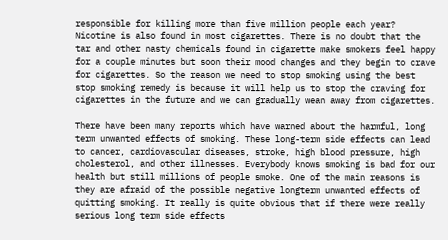responsible for killing more than five million people each year? Nicotine is also found in most cigarettes. There is no doubt that the tar and other nasty chemicals found in cigarette make smokers feel happy for a couple minutes but soon their mood changes and they begin to crave for cigarettes. So the reason we need to stop smoking using the best stop smoking remedy is because it will help us to stop the craving for cigarettes in the future and we can gradually wean away from cigarettes.

There have been many reports which have warned about the harmful, long term unwanted effects of smoking. These long-term side effects can lead to cancer, cardiovascular diseases, stroke, high blood pressure, high cholesterol, and other illnesses. Everybody knows smoking is bad for our health but still millions of people smoke. One of the main reasons is they are afraid of the possible negative longterm unwanted effects of quitting smoking. It really is quite obvious that if there were really serious long term side effects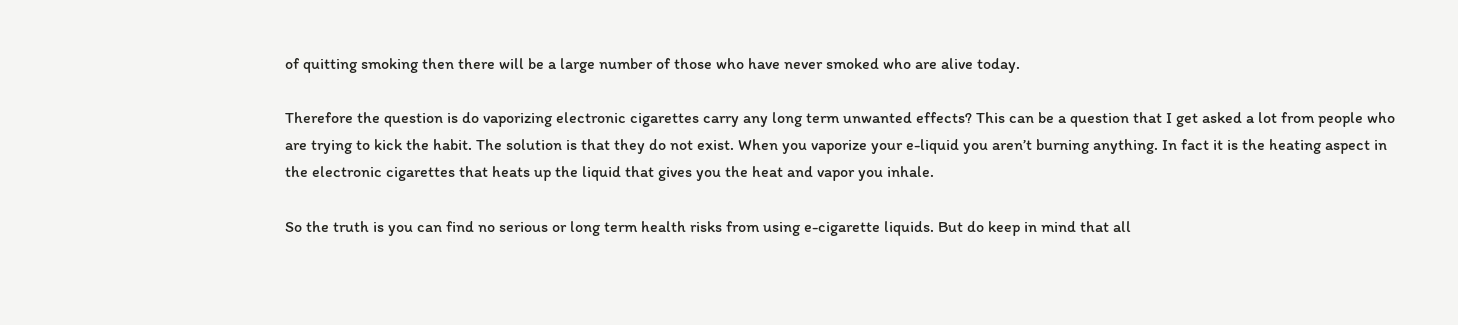of quitting smoking then there will be a large number of those who have never smoked who are alive today.

Therefore the question is do vaporizing electronic cigarettes carry any long term unwanted effects? This can be a question that I get asked a lot from people who are trying to kick the habit. The solution is that they do not exist. When you vaporize your e-liquid you aren’t burning anything. In fact it is the heating aspect in the electronic cigarettes that heats up the liquid that gives you the heat and vapor you inhale.

So the truth is you can find no serious or long term health risks from using e-cigarette liquids. But do keep in mind that all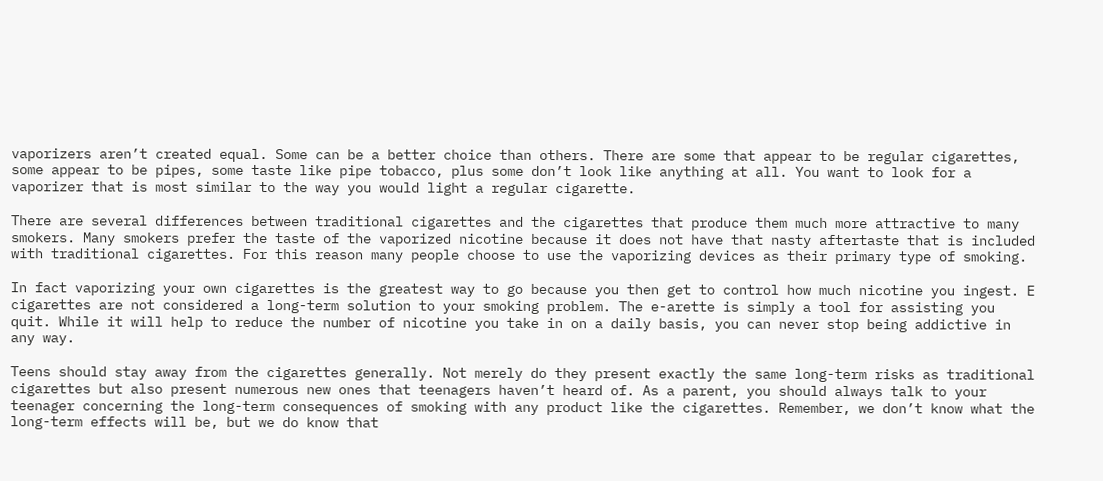vaporizers aren’t created equal. Some can be a better choice than others. There are some that appear to be regular cigarettes, some appear to be pipes, some taste like pipe tobacco, plus some don’t look like anything at all. You want to look for a vaporizer that is most similar to the way you would light a regular cigarette.

There are several differences between traditional cigarettes and the cigarettes that produce them much more attractive to many smokers. Many smokers prefer the taste of the vaporized nicotine because it does not have that nasty aftertaste that is included with traditional cigarettes. For this reason many people choose to use the vaporizing devices as their primary type of smoking.

In fact vaporizing your own cigarettes is the greatest way to go because you then get to control how much nicotine you ingest. E cigarettes are not considered a long-term solution to your smoking problem. The e-arette is simply a tool for assisting you quit. While it will help to reduce the number of nicotine you take in on a daily basis, you can never stop being addictive in any way.

Teens should stay away from the cigarettes generally. Not merely do they present exactly the same long-term risks as traditional cigarettes but also present numerous new ones that teenagers haven’t heard of. As a parent, you should always talk to your teenager concerning the long-term consequences of smoking with any product like the cigarettes. Remember, we don’t know what the long-term effects will be, but we do know that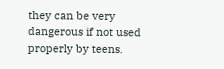they can be very dangerous if not used properly by teens.